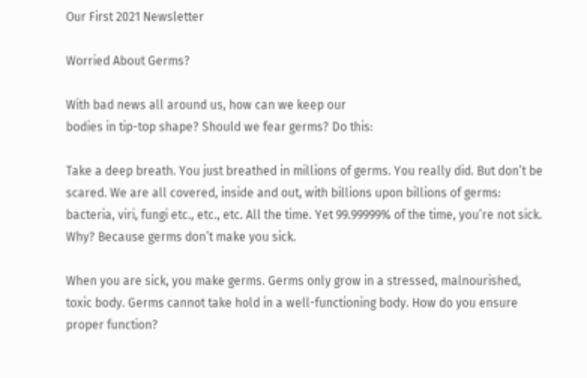Our First 2021 Newsletter

Worried About Germs?

With bad news all around us, how can we keep our
bodies in tip-top shape? Should we fear germs? Do this:

Take a deep breath. You just breathed in millions of germs. You really did. But don’t be scared. We are all covered, inside and out, with billions upon billions of germs: bacteria, viri, fungi etc., etc., etc. All the time. Yet 99.99999% of the time, you’re not sick. Why? Because germs don’t make you sick.

When you are sick, you make germs. Germs only grow in a stressed, malnourished, toxic body. Germs cannot take hold in a well-functioning body. How do you ensure proper function?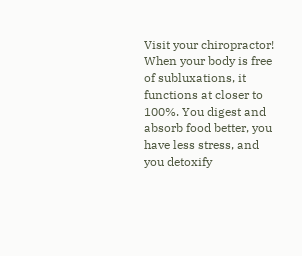Visit your chiropractor! When your body is free of subluxations, it functions at closer to 100%. You digest and absorb food better, you have less stress, and you detoxify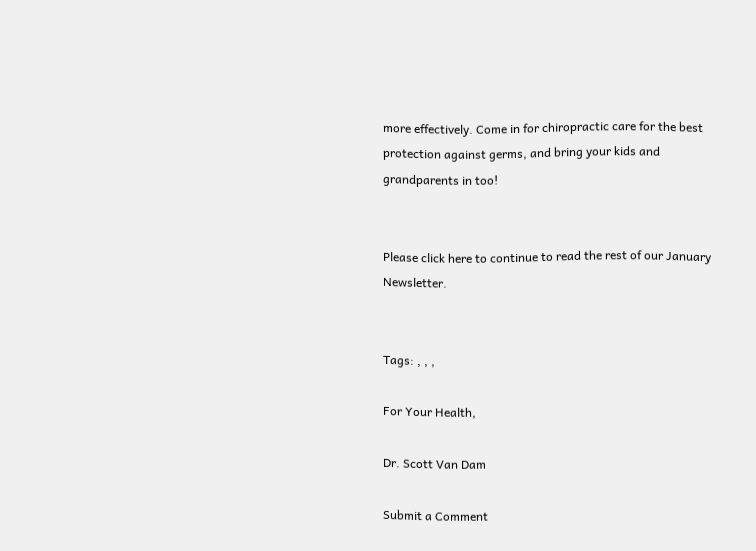more effectively. Come in for chiropractic care for the best protection against germs, and bring your kids and grandparents in too!


Please click here to continue to read the rest of our January Newsletter.


Tags: , , ,

For Your Health,

Dr. Scott Van Dam

Submit a Comment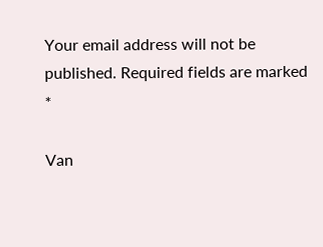Your email address will not be published. Required fields are marked *

Van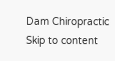Dam Chiropractic Skip to content